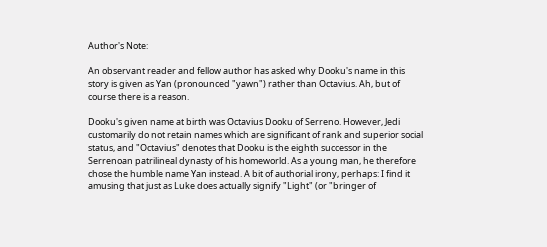Author's Note:

An observant reader and fellow author has asked why Dooku's name in this story is given as Yan (pronounced "yawn") rather than Octavius. Ah, but of course there is a reason.

Dooku's given name at birth was Octavius Dooku of Serreno. However, Jedi customarily do not retain names which are significant of rank and superior social status, and "Octavius" denotes that Dooku is the eighth successor in the Serrenoan patrilineal dynasty of his homeworld. As a young man, he therefore chose the humble name Yan instead. A bit of authorial irony, perhaps: I find it amusing that just as Luke does actually signify "Light" (or "bringer of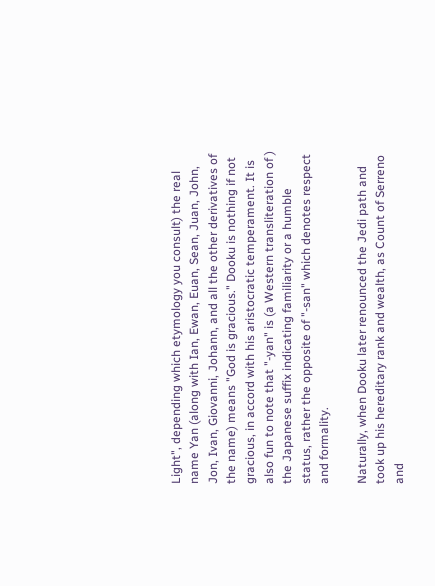Light", depending which etymology you consult) the real name Yan (along with Ian, Ewan, Euan, Sean, Juan, John, Jon, Ivan, Giovanni, Johann, and all the other derivatives of the name) means "God is gracious." Dooku is nothing if not gracious, in accord with his aristocratic temperament. It is also fun to note that "-yan" is (a Western transliteration of ) the Japanese suffix indicating familiarity or a humble status, rather the opposite of "-san" which denotes respect and formality.

Naturally, when Dooku later renounced the Jedi path and took up his hereditary rank and wealth, as Count of Serreno and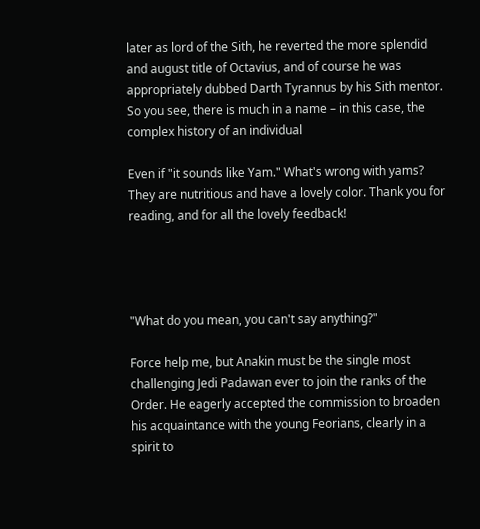later as lord of the Sith, he reverted the more splendid and august title of Octavius, and of course he was appropriately dubbed Darth Tyrannus by his Sith mentor. So you see, there is much in a name – in this case, the complex history of an individual

Even if "it sounds like Yam." What's wrong with yams? They are nutritious and have a lovely color. Thank you for reading, and for all the lovely feedback!




"What do you mean, you can't say anything?"

Force help me, but Anakin must be the single most challenging Jedi Padawan ever to join the ranks of the Order. He eagerly accepted the commission to broaden his acquaintance with the young Feorians, clearly in a spirit to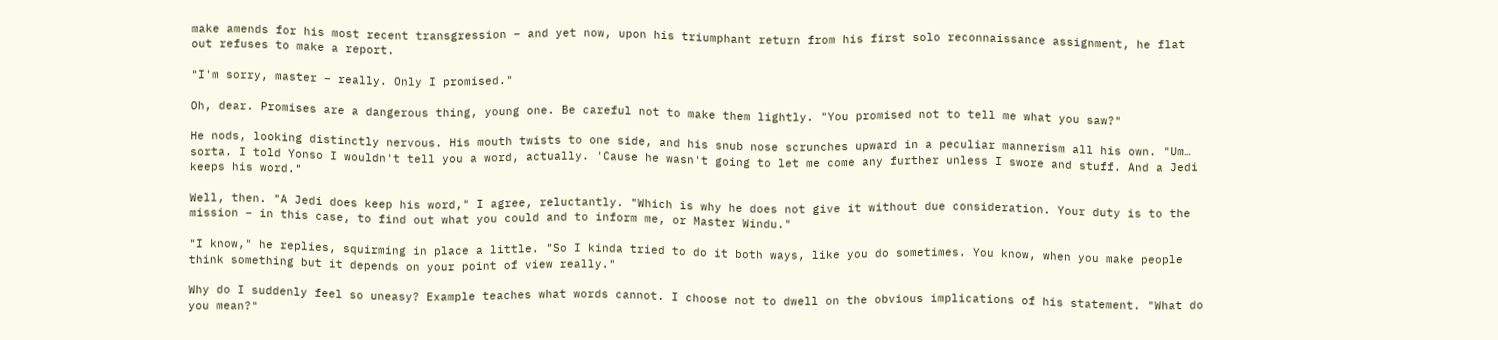make amends for his most recent transgression – and yet now, upon his triumphant return from his first solo reconnaissance assignment, he flat out refuses to make a report.

"I'm sorry, master – really. Only I promised."

Oh, dear. Promises are a dangerous thing, young one. Be careful not to make them lightly. "You promised not to tell me what you saw?"

He nods, looking distinctly nervous. His mouth twists to one side, and his snub nose scrunches upward in a peculiar mannerism all his own. "Um… sorta. I told Yonso I wouldn't tell you a word, actually. 'Cause he wasn't going to let me come any further unless I swore and stuff. And a Jedi keeps his word."

Well, then. "A Jedi does keep his word," I agree, reluctantly. "Which is why he does not give it without due consideration. Your duty is to the mission – in this case, to find out what you could and to inform me, or Master Windu."

"I know," he replies, squirming in place a little. "So I kinda tried to do it both ways, like you do sometimes. You know, when you make people think something but it depends on your point of view really."

Why do I suddenly feel so uneasy? Example teaches what words cannot. I choose not to dwell on the obvious implications of his statement. "What do you mean?"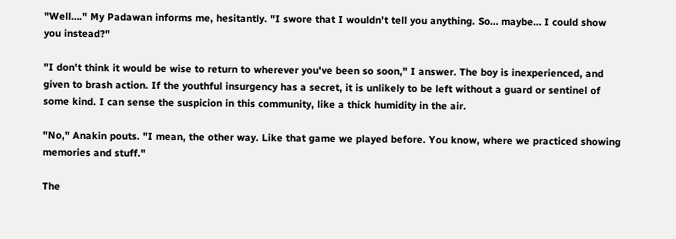"Well…." My Padawan informs me, hesitantly. "I swore that I wouldn't tell you anything. So… maybe… I could show you instead?"

"I don't think it would be wise to return to wherever you've been so soon," I answer. The boy is inexperienced, and given to brash action. If the youthful insurgency has a secret, it is unlikely to be left without a guard or sentinel of some kind. I can sense the suspicion in this community, like a thick humidity in the air.

"No," Anakin pouts. "I mean, the other way. Like that game we played before. You know, where we practiced showing memories and stuff."

The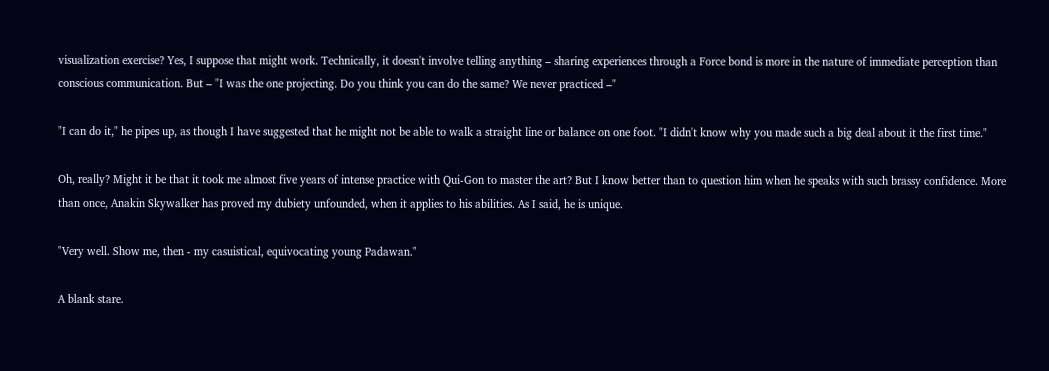visualization exercise? Yes, I suppose that might work. Technically, it doesn't involve telling anything – sharing experiences through a Force bond is more in the nature of immediate perception than conscious communication. But – "I was the one projecting. Do you think you can do the same? We never practiced –"

"I can do it," he pipes up, as though I have suggested that he might not be able to walk a straight line or balance on one foot. "I didn't know why you made such a big deal about it the first time."

Oh, really? Might it be that it took me almost five years of intense practice with Qui-Gon to master the art? But I know better than to question him when he speaks with such brassy confidence. More than once, Anakin Skywalker has proved my dubiety unfounded, when it applies to his abilities. As I said, he is unique.

"Very well. Show me, then - my casuistical, equivocating young Padawan."

A blank stare.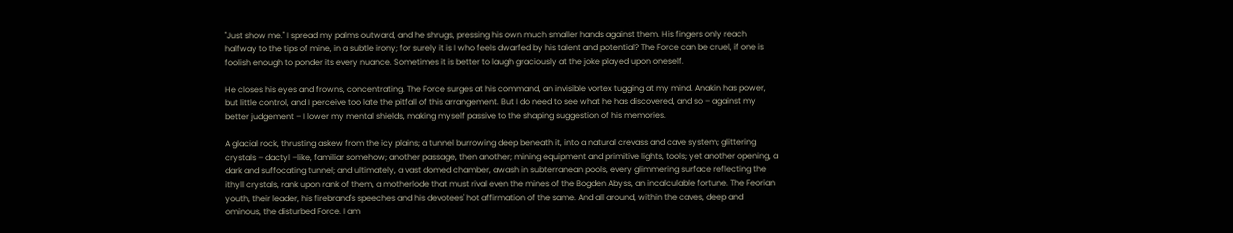"Just show me." I spread my palms outward, and he shrugs, pressing his own much smaller hands against them. His fingers only reach halfway to the tips of mine, in a subtle irony; for surely it is I who feels dwarfed by his talent and potential? The Force can be cruel, if one is foolish enough to ponder its every nuance. Sometimes it is better to laugh graciously at the joke played upon oneself.

He closes his eyes and frowns, concentrating. The Force surges at his command, an invisible vortex tugging at my mind. Anakin has power, but little control, and I perceive too late the pitfall of this arrangement. But I do need to see what he has discovered, and so – against my better judgement – I lower my mental shields, making myself passive to the shaping suggestion of his memories.

A glacial rock, thrusting askew from the icy plains; a tunnel burrowing deep beneath it, into a natural crevass and cave system; glittering crystals – dactyl –like, familiar somehow; another passage, then another; mining equipment and primitive lights, tools; yet another opening, a dark and suffocating tunnel; and ultimately, a vast domed chamber, awash in subterranean pools, every glimmering surface reflecting the ithyll crystals, rank upon rank of them, a motherlode that must rival even the mines of the Bogden Abyss, an incalculable fortune. The Feorian youth, their leader, his firebrand's speeches and his devotees' hot affirmation of the same. And all around, within the caves, deep and ominous, the disturbed Force. I am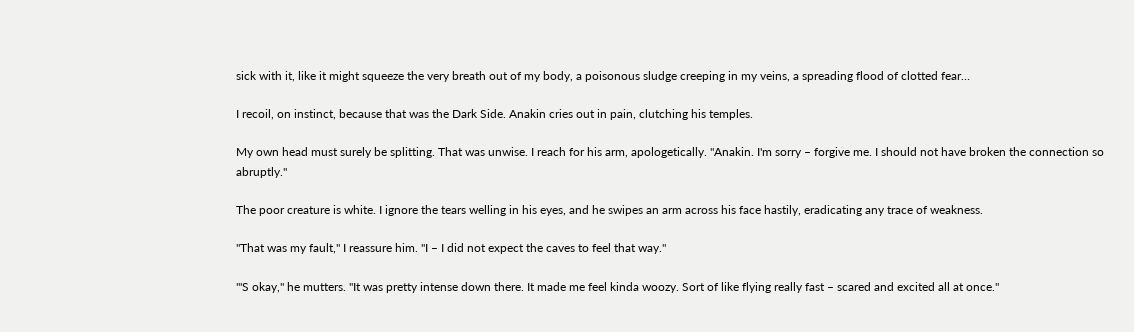sick with it, like it might squeeze the very breath out of my body, a poisonous sludge creeping in my veins, a spreading flood of clotted fear…

I recoil, on instinct, because that was the Dark Side. Anakin cries out in pain, clutching his temples.

My own head must surely be splitting. That was unwise. I reach for his arm, apologetically. "Anakin. I'm sorry – forgive me. I should not have broken the connection so abruptly."

The poor creature is white. I ignore the tears welling in his eyes, and he swipes an arm across his face hastily, eradicating any trace of weakness.

"That was my fault," I reassure him. "I – I did not expect the caves to feel that way."

"'S okay," he mutters. "It was pretty intense down there. It made me feel kinda woozy. Sort of like flying really fast – scared and excited all at once."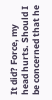It did? Force, my head hurts. Should I be concerned that he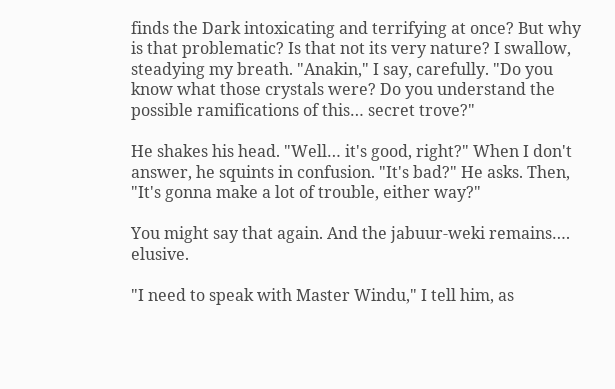finds the Dark intoxicating and terrifying at once? But why is that problematic? Is that not its very nature? I swallow, steadying my breath. "Anakin," I say, carefully. "Do you know what those crystals were? Do you understand the possible ramifications of this… secret trove?"

He shakes his head. "Well… it's good, right?" When I don't answer, he squints in confusion. "It's bad?" He asks. Then, "It's gonna make a lot of trouble, either way?"

You might say that again. And the jabuur-weki remains…. elusive.

"I need to speak with Master Windu," I tell him, as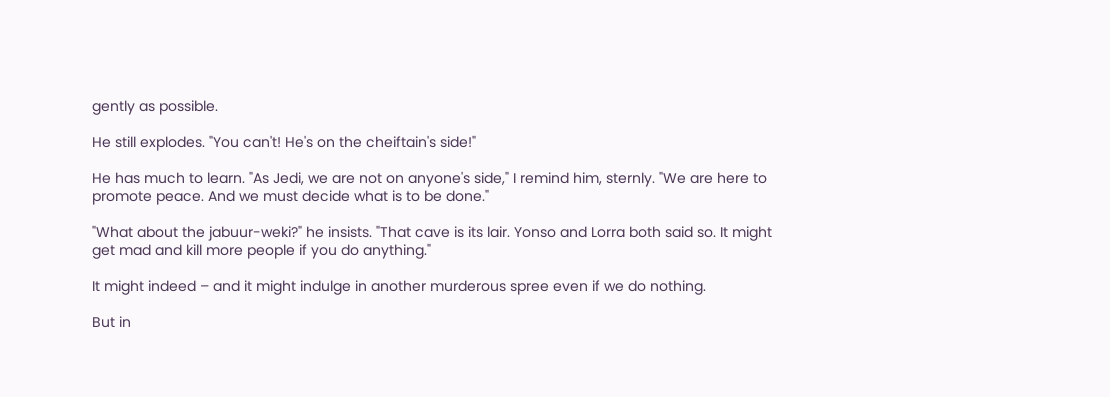gently as possible.

He still explodes. "You can't! He's on the cheiftain's side!"

He has much to learn. "As Jedi, we are not on anyone's side," I remind him, sternly. "We are here to promote peace. And we must decide what is to be done."

"What about the jabuur-weki?" he insists. "That cave is its lair. Yonso and Lorra both said so. It might get mad and kill more people if you do anything."

It might indeed – and it might indulge in another murderous spree even if we do nothing.

But in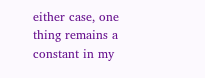either case, one thing remains a constant in my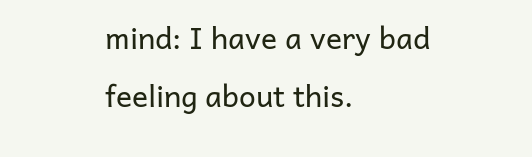mind: I have a very bad feeling about this.